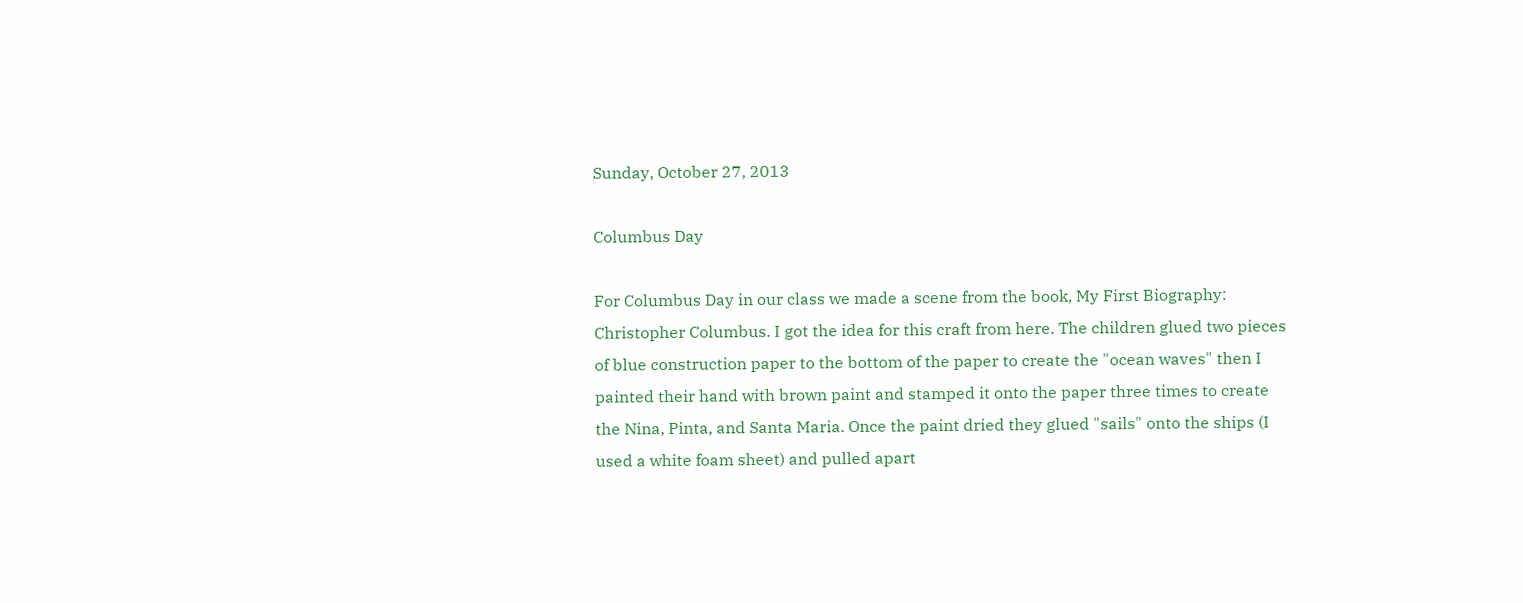Sunday, October 27, 2013

Columbus Day

For Columbus Day in our class we made a scene from the book, My First Biography: Christopher Columbus. I got the idea for this craft from here. The children glued two pieces of blue construction paper to the bottom of the paper to create the "ocean waves" then I painted their hand with brown paint and stamped it onto the paper three times to create the Nina, Pinta, and Santa Maria. Once the paint dried they glued "sails" onto the ships (I used a white foam sheet) and pulled apart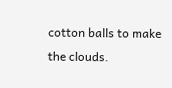cotton balls to make the clouds.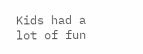Kids had a lot of fun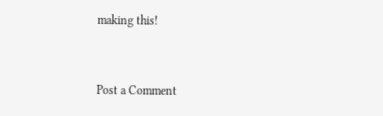making this!


Post a Comment